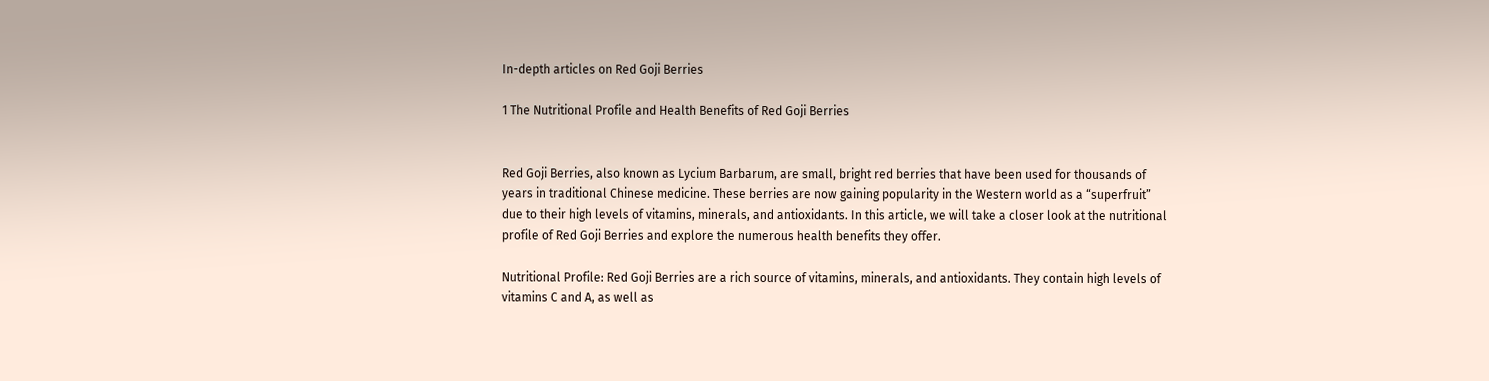In-depth articles on Red Goji Berries

1 The Nutritional Profile and Health Benefits of Red Goji Berries


Red Goji Berries, also known as Lycium Barbarum, are small, bright red berries that have been used for thousands of years in traditional Chinese medicine. These berries are now gaining popularity in the Western world as a “superfruit” due to their high levels of vitamins, minerals, and antioxidants. In this article, we will take a closer look at the nutritional profile of Red Goji Berries and explore the numerous health benefits they offer.

Nutritional Profile: Red Goji Berries are a rich source of vitamins, minerals, and antioxidants. They contain high levels of vitamins C and A, as well as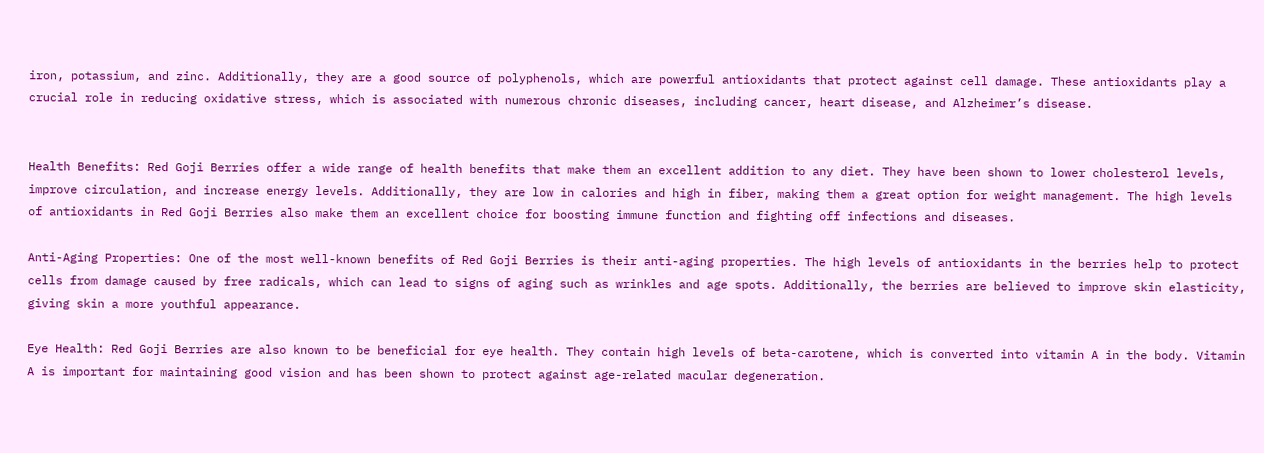iron, potassium, and zinc. Additionally, they are a good source of polyphenols, which are powerful antioxidants that protect against cell damage. These antioxidants play a crucial role in reducing oxidative stress, which is associated with numerous chronic diseases, including cancer, heart disease, and Alzheimer’s disease.


Health Benefits: Red Goji Berries offer a wide range of health benefits that make them an excellent addition to any diet. They have been shown to lower cholesterol levels, improve circulation, and increase energy levels. Additionally, they are low in calories and high in fiber, making them a great option for weight management. The high levels of antioxidants in Red Goji Berries also make them an excellent choice for boosting immune function and fighting off infections and diseases.

Anti-Aging Properties: One of the most well-known benefits of Red Goji Berries is their anti-aging properties. The high levels of antioxidants in the berries help to protect cells from damage caused by free radicals, which can lead to signs of aging such as wrinkles and age spots. Additionally, the berries are believed to improve skin elasticity, giving skin a more youthful appearance.

Eye Health: Red Goji Berries are also known to be beneficial for eye health. They contain high levels of beta-carotene, which is converted into vitamin A in the body. Vitamin A is important for maintaining good vision and has been shown to protect against age-related macular degeneration.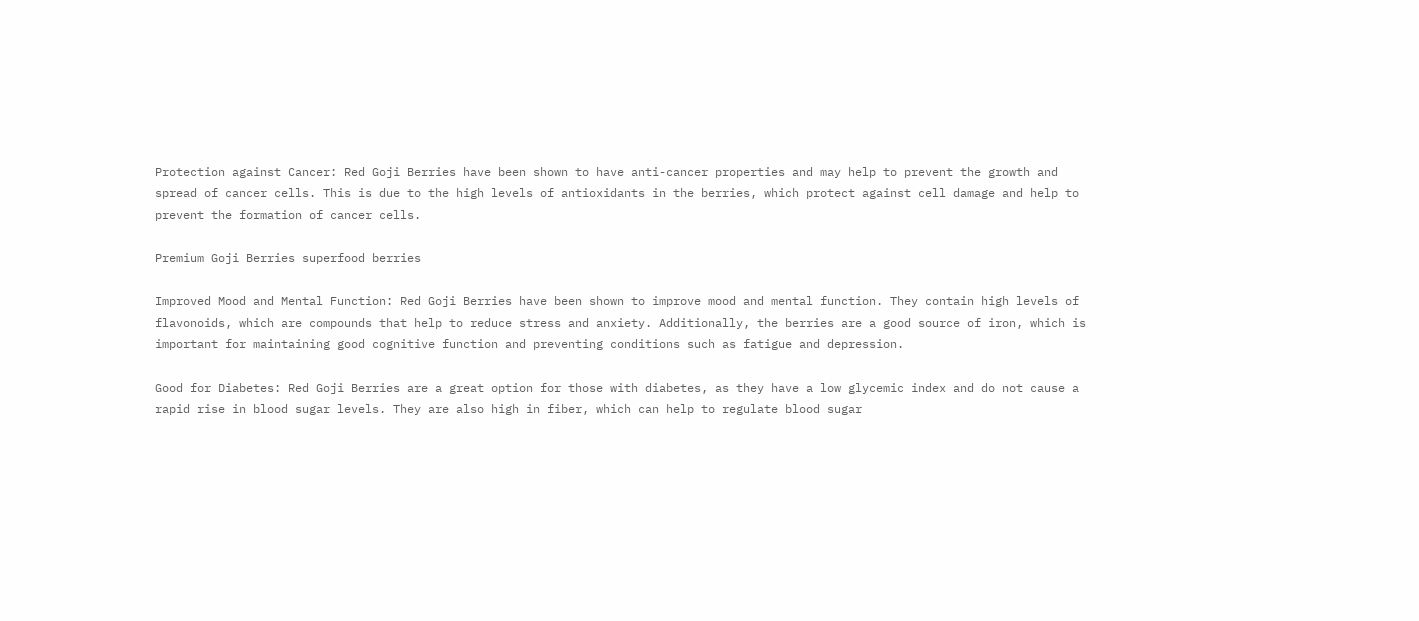Protection against Cancer: Red Goji Berries have been shown to have anti-cancer properties and may help to prevent the growth and spread of cancer cells. This is due to the high levels of antioxidants in the berries, which protect against cell damage and help to prevent the formation of cancer cells.

Premium Goji Berries superfood berries

Improved Mood and Mental Function: Red Goji Berries have been shown to improve mood and mental function. They contain high levels of flavonoids, which are compounds that help to reduce stress and anxiety. Additionally, the berries are a good source of iron, which is important for maintaining good cognitive function and preventing conditions such as fatigue and depression.

Good for Diabetes: Red Goji Berries are a great option for those with diabetes, as they have a low glycemic index and do not cause a rapid rise in blood sugar levels. They are also high in fiber, which can help to regulate blood sugar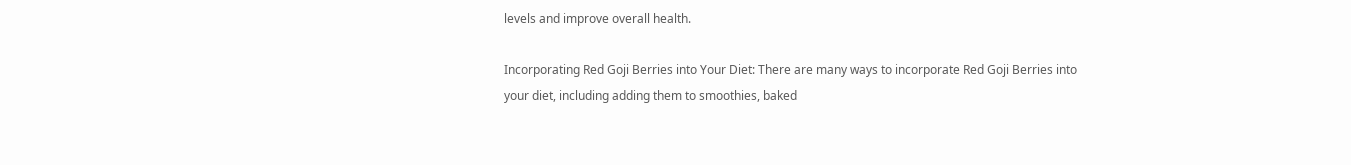levels and improve overall health.

Incorporating Red Goji Berries into Your Diet: There are many ways to incorporate Red Goji Berries into your diet, including adding them to smoothies, baked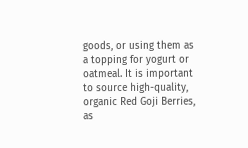goods, or using them as a topping for yogurt or oatmeal. It is important to source high-quality, organic Red Goji Berries, as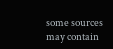some sources may contain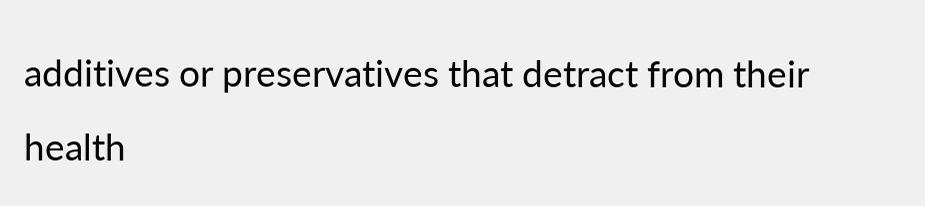additives or preservatives that detract from their health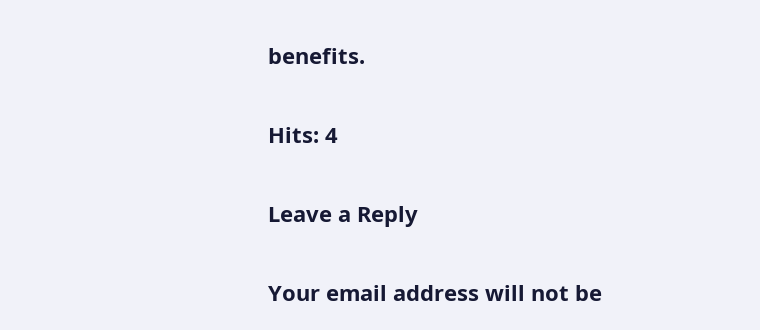benefits.

Hits: 4

Leave a Reply

Your email address will not be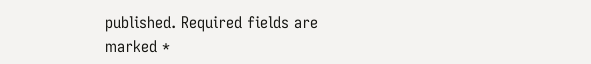published. Required fields are marked *